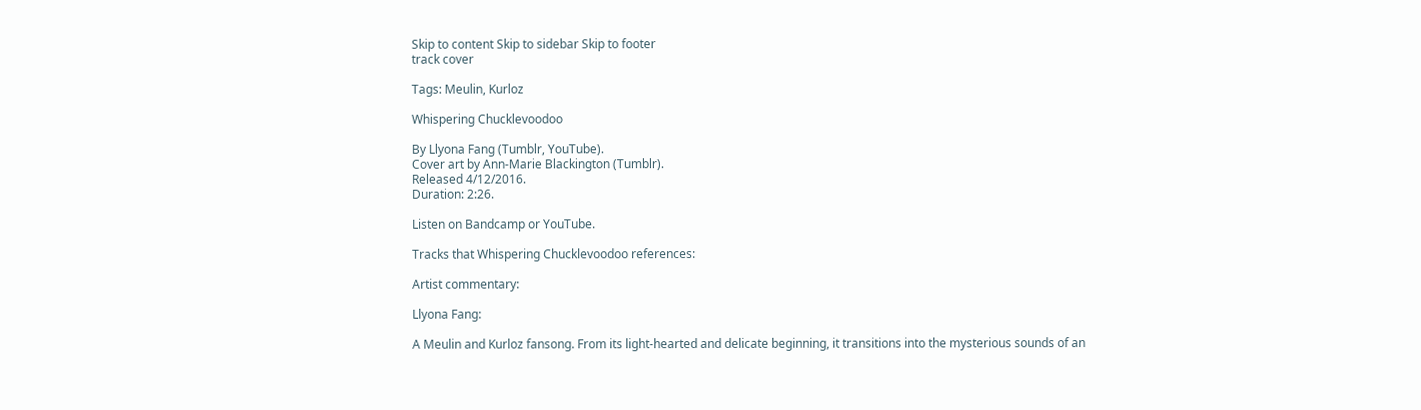Skip to content Skip to sidebar Skip to footer
track cover

Tags: Meulin, Kurloz

Whispering Chucklevoodoo

By Llyona Fang (Tumblr, YouTube).
Cover art by Ann-Marie Blackington (Tumblr).
Released 4/12/2016.
Duration: 2:26.

Listen on Bandcamp or YouTube.

Tracks that Whispering Chucklevoodoo references:

Artist commentary:

Llyona Fang:

A Meulin and Kurloz fansong. From its light-hearted and delicate beginning, it transitions into the mysterious sounds of an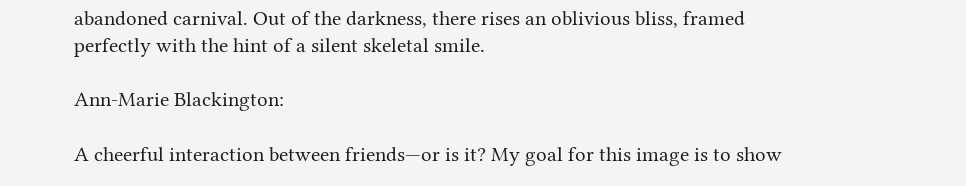abandoned carnival. Out of the darkness, there rises an oblivious bliss, framed perfectly with the hint of a silent skeletal smile.

Ann-Marie Blackington:

A cheerful interaction between friends—or is it? My goal for this image is to show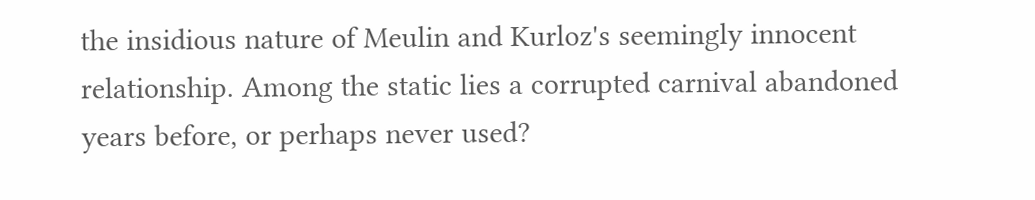the insidious nature of Meulin and Kurloz's seemingly innocent relationship. Among the static lies a corrupted carnival abandoned years before, or perhaps never used?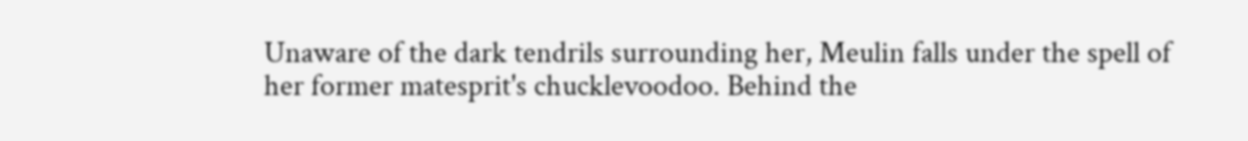Unaware of the dark tendrils surrounding her, Meulin falls under the spell of her former matesprit's chucklevoodoo. Behind the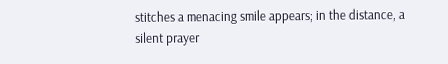stitches a menacing smile appears; in the distance, a silent prayer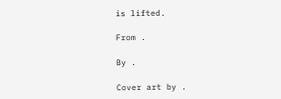is lifted.

From .

By .

Cover art by .